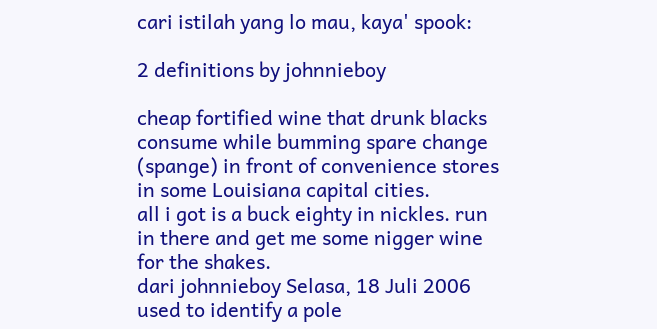cari istilah yang lo mau, kaya' spook:

2 definitions by johnnieboy

cheap fortified wine that drunk blacks consume while bumming spare change (spange) in front of convenience stores in some Louisiana capital cities.
all i got is a buck eighty in nickles. run in there and get me some nigger wine for the shakes.
dari johnnieboy Selasa, 18 Juli 2006
used to identify a pole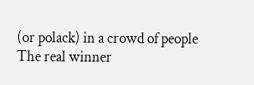(or polack) in a crowd of people
The real winner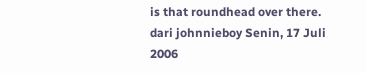is that roundhead over there.
dari johnnieboy Senin, 17 Juli 2006